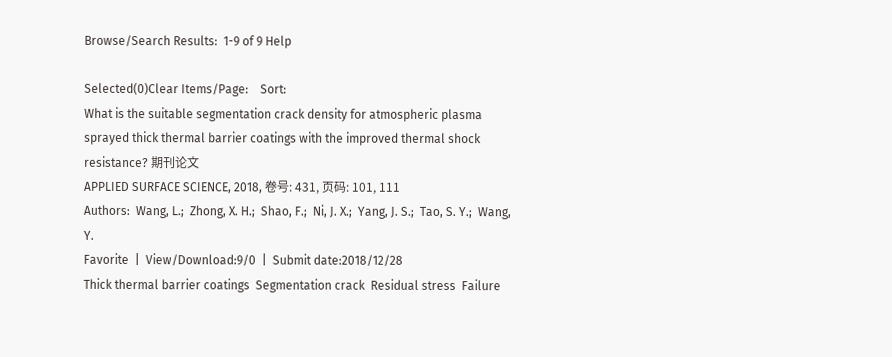Browse/Search Results:  1-9 of 9 Help

Selected(0)Clear Items/Page:    Sort:
What is the suitable segmentation crack density for atmospheric plasma sprayed thick thermal barrier coatings with the improved thermal shock resistance? 期刊论文
APPLIED SURFACE SCIENCE, 2018, 卷号: 431, 页码: 101, 111
Authors:  Wang, L.;  Zhong, X. H.;  Shao, F.;  Ni, J. X.;  Yang, J. S.;  Tao, S. Y.;  Wang, Y.
Favorite  |  View/Download:9/0  |  Submit date:2018/12/28
Thick thermal barrier coatings  Segmentation crack  Residual stress  Failure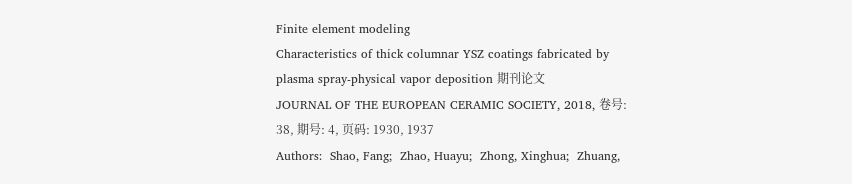Finite element modeling
Characteristics of thick columnar YSZ coatings fabricated by plasma spray-physical vapor deposition 期刊论文
JOURNAL OF THE EUROPEAN CERAMIC SOCIETY, 2018, 卷号: 38, 期号: 4, 页码: 1930, 1937
Authors:  Shao, Fang;  Zhao, Huayu;  Zhong, Xinghua;  Zhuang,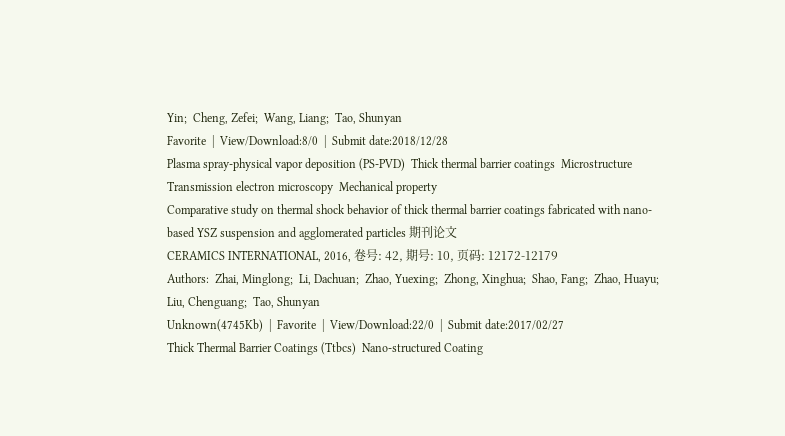Yin;  Cheng, Zefei;  Wang, Liang;  Tao, Shunyan
Favorite  |  View/Download:8/0  |  Submit date:2018/12/28
Plasma spray-physical vapor deposition (PS-PVD)  Thick thermal barrier coatings  Microstructure  Transmission electron microscopy  Mechanical property
Comparative study on thermal shock behavior of thick thermal barrier coatings fabricated with nano-based YSZ suspension and agglomerated particles 期刊论文
CERAMICS INTERNATIONAL, 2016, 卷号: 42, 期号: 10, 页码: 12172-12179
Authors:  Zhai, Minglong;  Li, Dachuan;  Zhao, Yuexing;  Zhong, Xinghua;  Shao, Fang;  Zhao, Huayu;  Liu, Chenguang;  Tao, Shunyan
Unknown(4745Kb)  |  Favorite  |  View/Download:22/0  |  Submit date:2017/02/27
Thick Thermal Barrier Coatings (Ttbcs)  Nano-structured Coating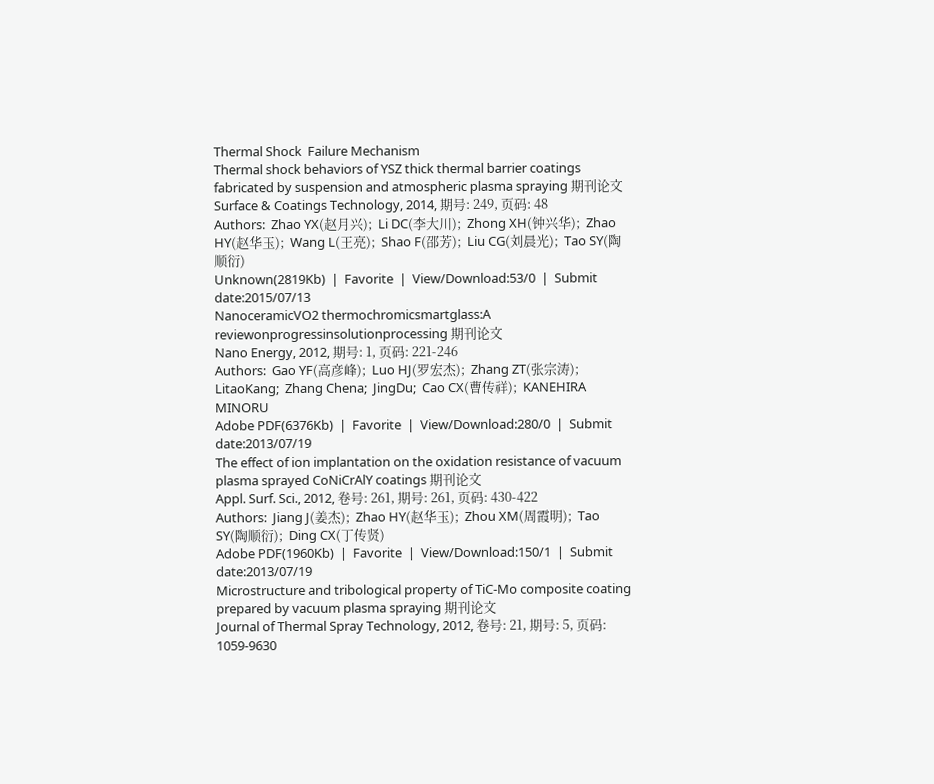Thermal Shock  Failure Mechanism
Thermal shock behaviors of YSZ thick thermal barrier coatings fabricated by suspension and atmospheric plasma spraying 期刊论文
Surface & Coatings Technology, 2014, 期号: 249, 页码: 48
Authors:  Zhao YX(赵月兴);  Li DC(李大川);  Zhong XH(钟兴华);  Zhao HY(赵华玉);  Wang L(王亮);  Shao F(邵芳);  Liu CG(刘晨光);  Tao SY(陶顺衍)
Unknown(2819Kb)  |  Favorite  |  View/Download:53/0  |  Submit date:2015/07/13
NanoceramicVO2 thermochromicsmartglass:A reviewonprogressinsolutionprocessing 期刊论文
Nano Energy, 2012, 期号: 1, 页码: 221-246
Authors:  Gao YF(高彦峰);  Luo HJ(罗宏杰);  Zhang ZT(张宗涛);  LitaoKang;  Zhang Chena;  JingDu;  Cao CX(曹传祥);  KANEHIRA MINORU
Adobe PDF(6376Kb)  |  Favorite  |  View/Download:280/0  |  Submit date:2013/07/19
The effect of ion implantation on the oxidation resistance of vacuum plasma sprayed CoNiCrAlY coatings 期刊论文
Appl. Surf. Sci., 2012, 卷号: 261, 期号: 261, 页码: 430-422
Authors:  Jiang J(姜杰);  Zhao HY(赵华玉);  Zhou XM(周霞明);  Tao SY(陶顺衍);  Ding CX(丁传贤)
Adobe PDF(1960Kb)  |  Favorite  |  View/Download:150/1  |  Submit date:2013/07/19
Microstructure and tribological property of TiC-Mo composite coating prepared by vacuum plasma spraying 期刊论文
Journal of Thermal Spray Technology, 2012, 卷号: 21, 期号: 5, 页码: 1059-9630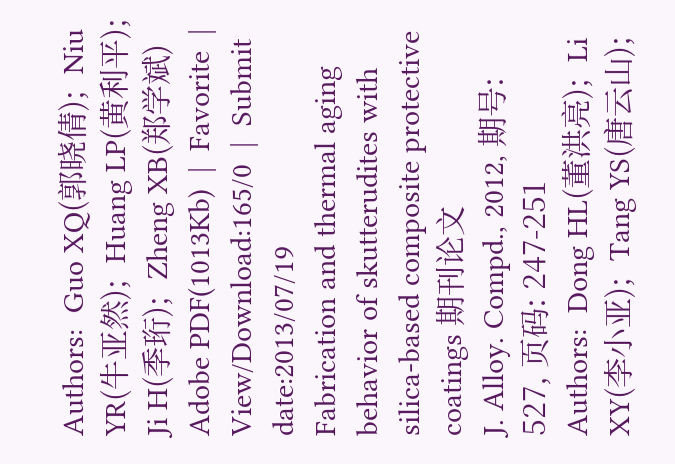Authors:  Guo XQ(郭晓倩);  Niu YR(牛亚然);  Huang LP(黄利平);  Ji H(季珩);  Zheng XB(郑学斌)
Adobe PDF(1013Kb)  |  Favorite  |  View/Download:165/0  |  Submit date:2013/07/19
Fabrication and thermal aging behavior of skutterudites with silica-based composite protective coatings 期刊论文
J. Alloy. Compd., 2012, 期号: 527, 页码: 247-251
Authors:  Dong HL(董洪亮);  Li XY(李小亚);  Tang YS(唐云山);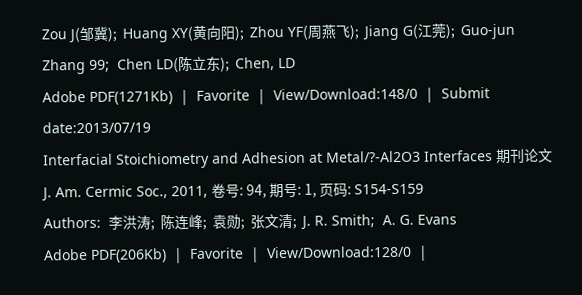Zou J(邹冀);  Huang XY(黄向阳);  Zhou YF(周燕飞);  Jiang G(江莞);  Guo-jun Zhang 99;  Chen LD(陈立东);  Chen, LD
Adobe PDF(1271Kb)  |  Favorite  |  View/Download:148/0  |  Submit date:2013/07/19
Interfacial Stoichiometry and Adhesion at Metal/?-Al2O3 Interfaces 期刊论文
J. Am. Cermic Soc., 2011, 卷号: 94, 期号: 1, 页码: S154-S159
Authors:  李洪涛;  陈连峰;  袁勋;  张文清;  J. R. Smith;  A. G. Evans
Adobe PDF(206Kb)  |  Favorite  |  View/Download:128/0  |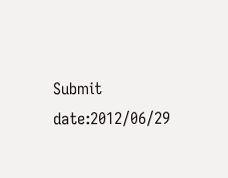Submit date:2012/06/29